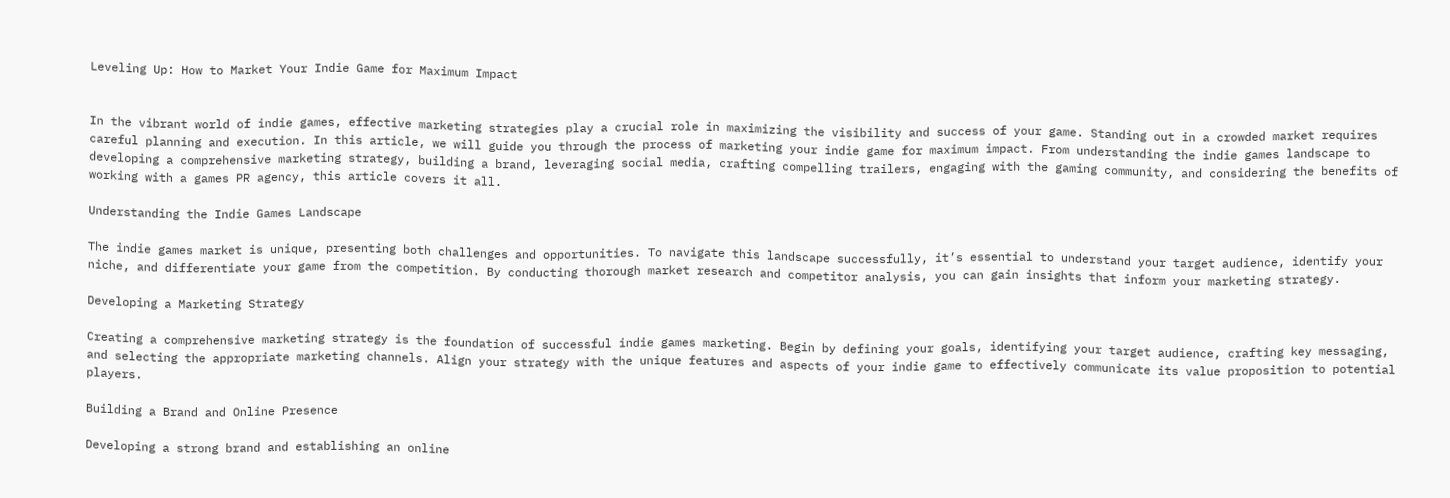Leveling Up: How to Market Your Indie Game for Maximum Impact


In the vibrant world of indie games, effective marketing strategies play a crucial role in maximizing the visibility and success of your game. Standing out in a crowded market requires careful planning and execution. In this article, we will guide you through the process of marketing your indie game for maximum impact. From understanding the indie games landscape to developing a comprehensive marketing strategy, building a brand, leveraging social media, crafting compelling trailers, engaging with the gaming community, and considering the benefits of working with a games PR agency, this article covers it all.

Understanding the Indie Games Landscape

The indie games market is unique, presenting both challenges and opportunities. To navigate this landscape successfully, it’s essential to understand your target audience, identify your niche, and differentiate your game from the competition. By conducting thorough market research and competitor analysis, you can gain insights that inform your marketing strategy.

Developing a Marketing Strategy

Creating a comprehensive marketing strategy is the foundation of successful indie games marketing. Begin by defining your goals, identifying your target audience, crafting key messaging, and selecting the appropriate marketing channels. Align your strategy with the unique features and aspects of your indie game to effectively communicate its value proposition to potential players.

Building a Brand and Online Presence

Developing a strong brand and establishing an online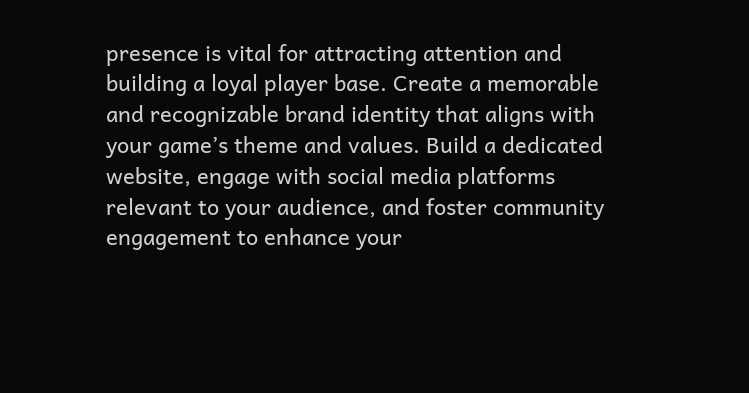presence is vital for attracting attention and building a loyal player base. Create a memorable and recognizable brand identity that aligns with your game’s theme and values. Build a dedicated website, engage with social media platforms relevant to your audience, and foster community engagement to enhance your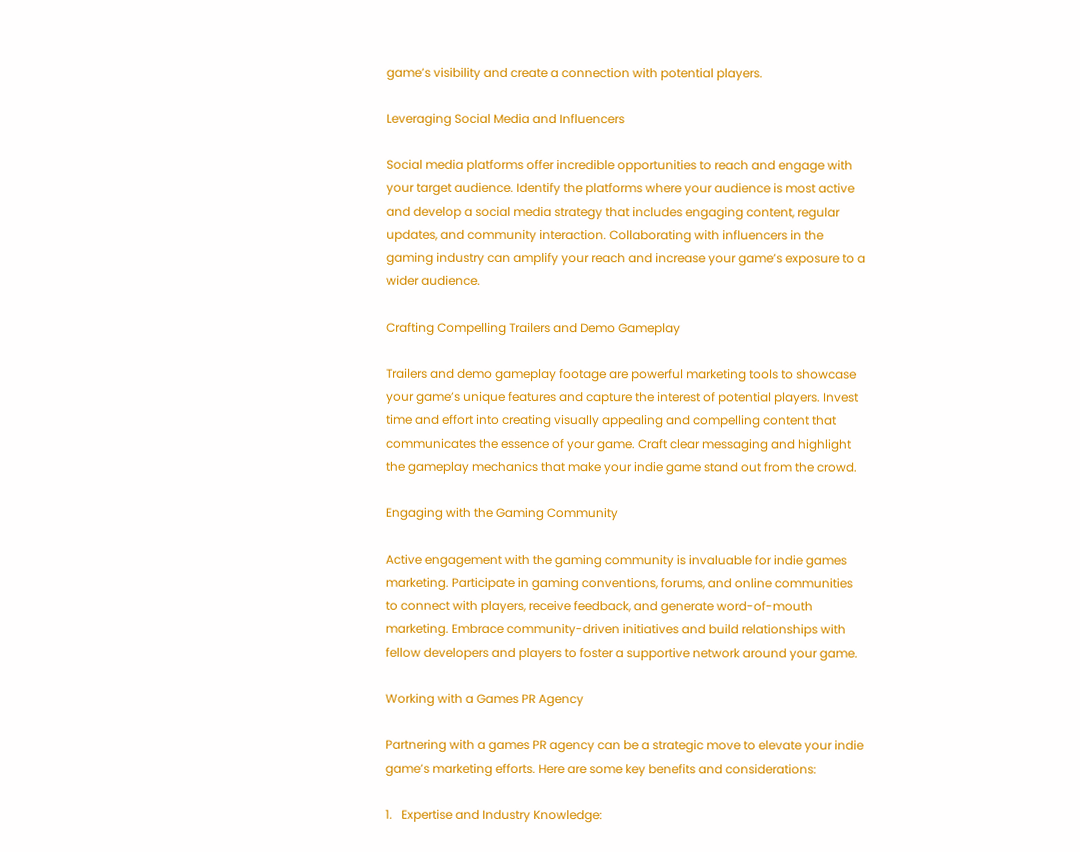game’s visibility and create a connection with potential players.

Leveraging Social Media and Influencers

Social media platforms offer incredible opportunities to reach and engage with your target audience. Identify the platforms where your audience is most active and develop a social media strategy that includes engaging content, regular updates, and community interaction. Collaborating with influencers in the gaming industry can amplify your reach and increase your game’s exposure to a wider audience.

Crafting Compelling Trailers and Demo Gameplay

Trailers and demo gameplay footage are powerful marketing tools to showcase your game’s unique features and capture the interest of potential players. Invest time and effort into creating visually appealing and compelling content that communicates the essence of your game. Craft clear messaging and highlight the gameplay mechanics that make your indie game stand out from the crowd.

Engaging with the Gaming Community

Active engagement with the gaming community is invaluable for indie games marketing. Participate in gaming conventions, forums, and online communities to connect with players, receive feedback, and generate word-of-mouth marketing. Embrace community-driven initiatives and build relationships with fellow developers and players to foster a supportive network around your game.

Working with a Games PR Agency

Partnering with a games PR agency can be a strategic move to elevate your indie game’s marketing efforts. Here are some key benefits and considerations:

1.   Expertise and Industry Knowledge: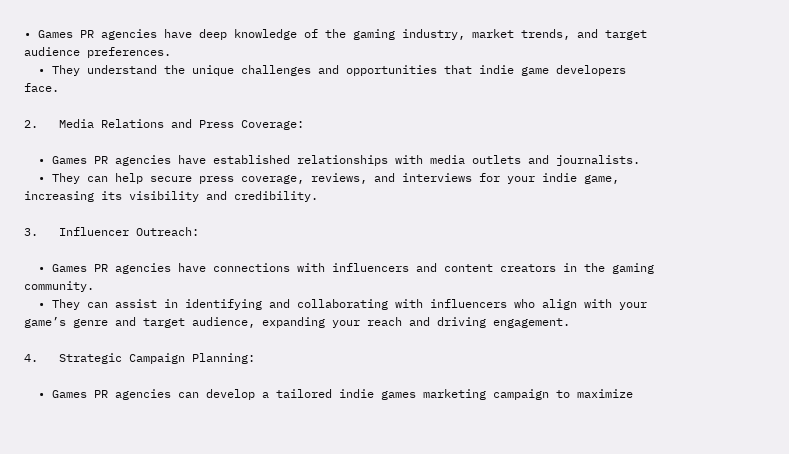• Games PR agencies have deep knowledge of the gaming industry, market trends, and target audience preferences.
  • They understand the unique challenges and opportunities that indie game developers face.

2.   Media Relations and Press Coverage:

  • Games PR agencies have established relationships with media outlets and journalists.
  • They can help secure press coverage, reviews, and interviews for your indie game, increasing its visibility and credibility.

3.   Influencer Outreach:

  • Games PR agencies have connections with influencers and content creators in the gaming community.
  • They can assist in identifying and collaborating with influencers who align with your game’s genre and target audience, expanding your reach and driving engagement.

4.   Strategic Campaign Planning:

  • Games PR agencies can develop a tailored indie games marketing campaign to maximize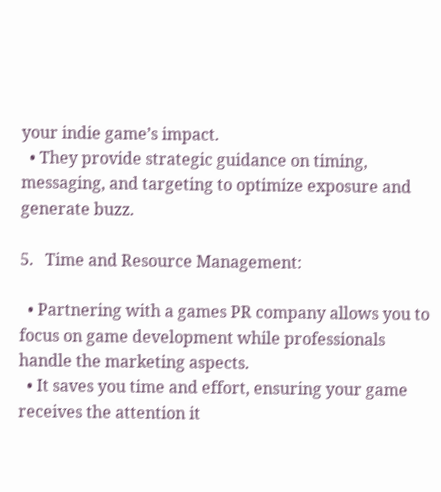your indie game’s impact.
  • They provide strategic guidance on timing, messaging, and targeting to optimize exposure and generate buzz.

5.   Time and Resource Management:

  • Partnering with a games PR company allows you to focus on game development while professionals handle the marketing aspects.
  • It saves you time and effort, ensuring your game receives the attention it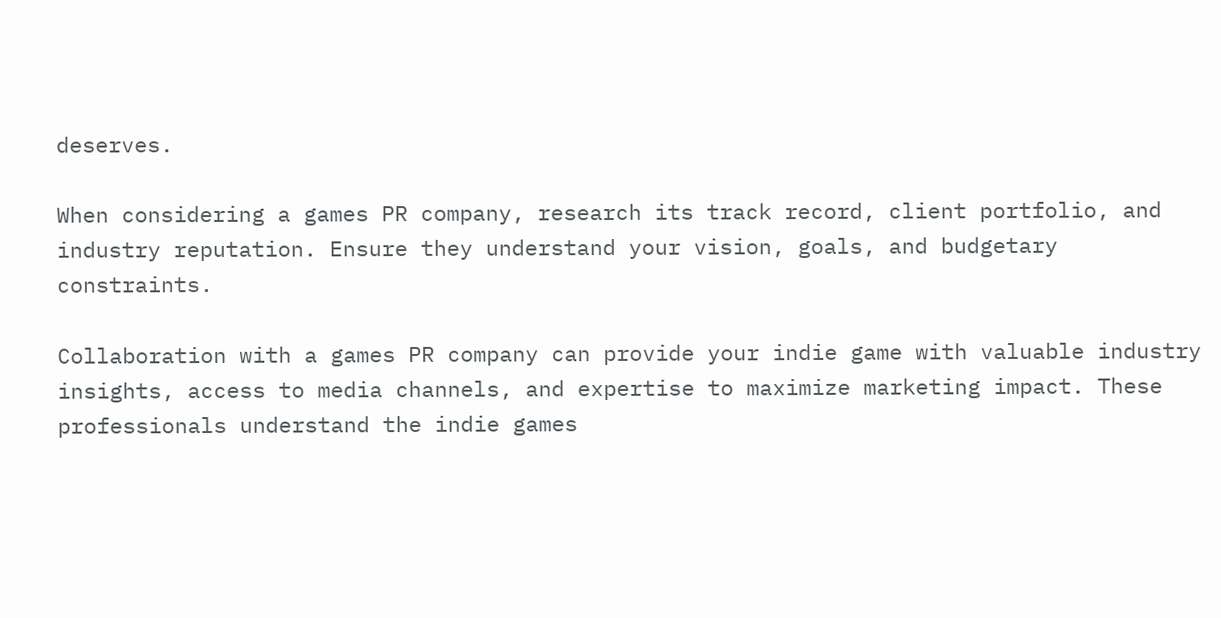deserves.

When considering a games PR company, research its track record, client portfolio, and industry reputation. Ensure they understand your vision, goals, and budgetary constraints.

Collaboration with a games PR company can provide your indie game with valuable industry insights, access to media channels, and expertise to maximize marketing impact. These professionals understand the indie games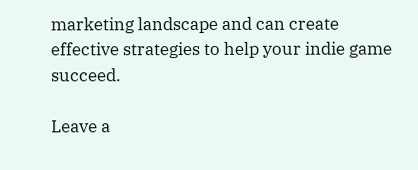marketing landscape and can create effective strategies to help your indie game succeed.

Leave a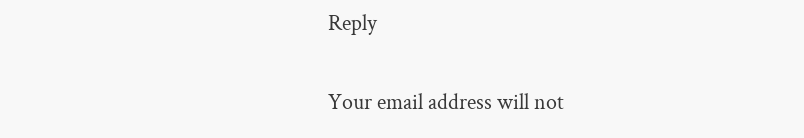Reply

Your email address will not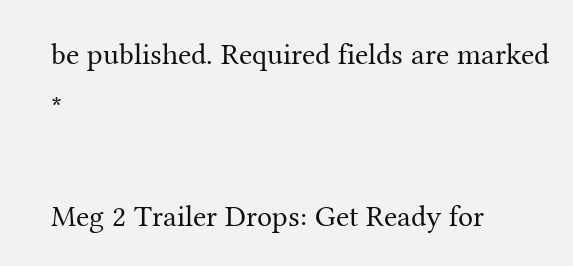be published. Required fields are marked *

Meg 2 Trailer Drops: Get Ready for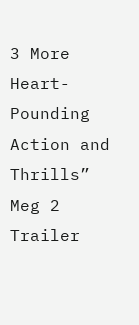3 More Heart-Pounding Action and Thrills” Meg 2 Trailer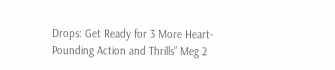Drops: Get Ready for 3 More Heart-Pounding Action and Thrills” Meg 2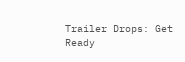Trailer Drops: Get Ready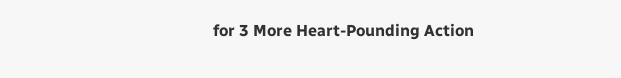for 3 More Heart-Pounding Action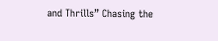and Thrills” Chasing the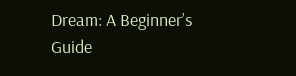Dream: A Beginner’s Guide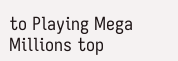to Playing Mega Millions top